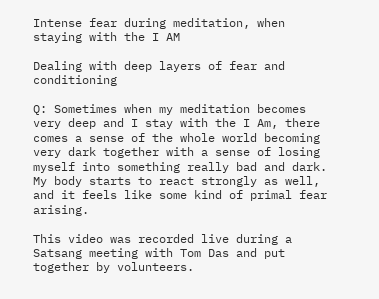Intense fear during meditation, when staying with the I AM

Dealing with deep layers of fear and conditioning

Q: Sometimes when my meditation becomes very deep and I stay with the I Am, there comes a sense of the whole world becoming very dark together with a sense of losing myself into something really bad and dark. My body starts to react strongly as well, and it feels like some kind of primal fear arising.

This video was recorded live during a Satsang meeting with Tom Das and put together by volunteers.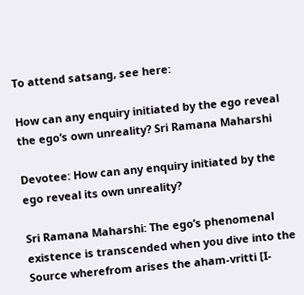To attend satsang, see here:

How can any enquiry initiated by the ego reveal the ego’s own unreality? Sri Ramana Maharshi

Devotee: How can any enquiry initiated by the ego reveal its own unreality?

Sri Ramana Maharshi: The ego’s phenomenal existence is transcended when you dive into the Source wherefrom arises the aham-vritti [I-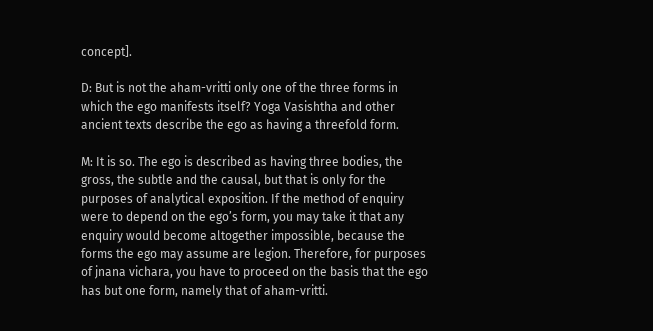concept].

D: But is not the aham-vritti only one of the three forms in which the ego manifests itself? Yoga Vasishtha and other ancient texts describe the ego as having a threefold form.

M: It is so. The ego is described as having three bodies, the gross, the subtle and the causal, but that is only for the purposes of analytical exposition. If the method of enquiry were to depend on the ego’s form, you may take it that any enquiry would become altogether impossible, because the forms the ego may assume are legion. Therefore, for purposes of jnana vichara, you have to proceed on the basis that the ego has but one form, namely that of aham-vritti.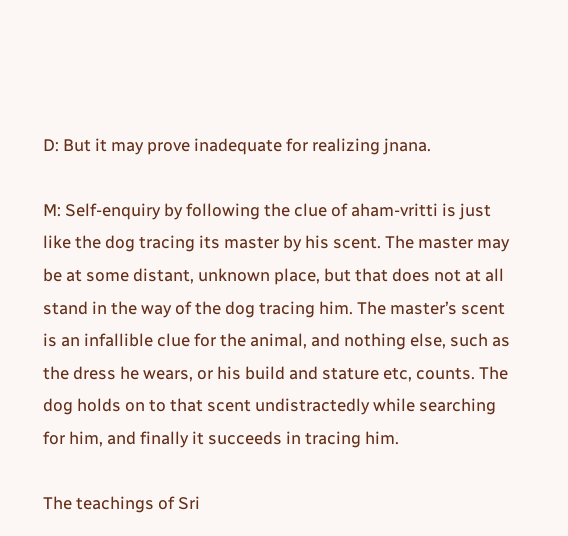D: But it may prove inadequate for realizing jnana.

M: Self-enquiry by following the clue of aham-vritti is just like the dog tracing its master by his scent. The master may be at some distant, unknown place, but that does not at all stand in the way of the dog tracing him. The master’s scent is an infallible clue for the animal, and nothing else, such as the dress he wears, or his build and stature etc, counts. The dog holds on to that scent undistractedly while searching for him, and finally it succeeds in tracing him.

The teachings of Sri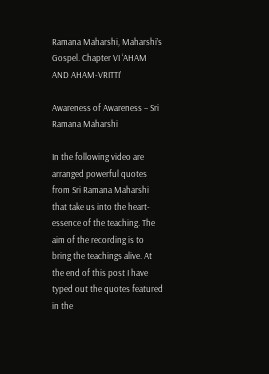Ramana Maharshi, Maharshi’s Gospel. Chapter VI ‘AHAM AND AHAM-VRITTI’

Awareness of Awareness – Sri Ramana Maharshi

In the following video are arranged powerful quotes from Sri Ramana Maharshi that take us into the heart-essence of the teaching. The aim of the recording is to bring the teachings alive. At the end of this post I have typed out the quotes featured in the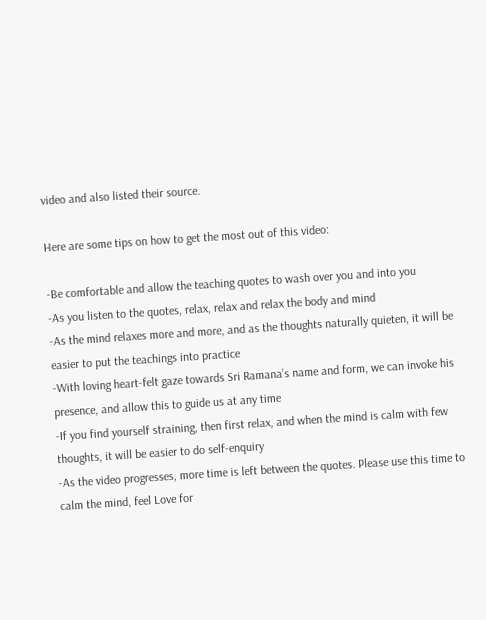video and also listed their source.

Here are some tips on how to get the most out of this video:

-Be comfortable and allow the teaching quotes to wash over you and into you
-As you listen to the quotes, relax, relax and relax the body and mind
-As the mind relaxes more and more, and as the thoughts naturally quieten, it will be easier to put the teachings into practice
-With loving heart-felt gaze towards Sri Ramana’s name and form, we can invoke his presence, and allow this to guide us at any time
-If you find yourself straining, then first relax, and when the mind is calm with few thoughts, it will be easier to do self-enquiry
-As the video progresses, more time is left between the quotes. Please use this time to calm the mind, feel Love for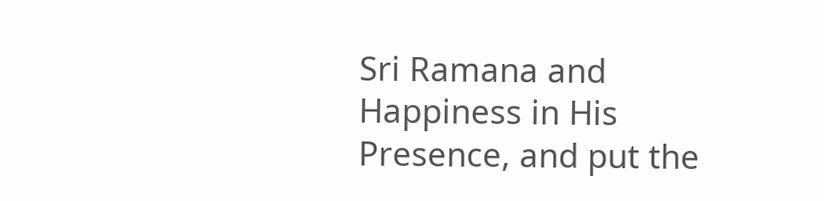Sri Ramana and Happiness in His Presence, and put the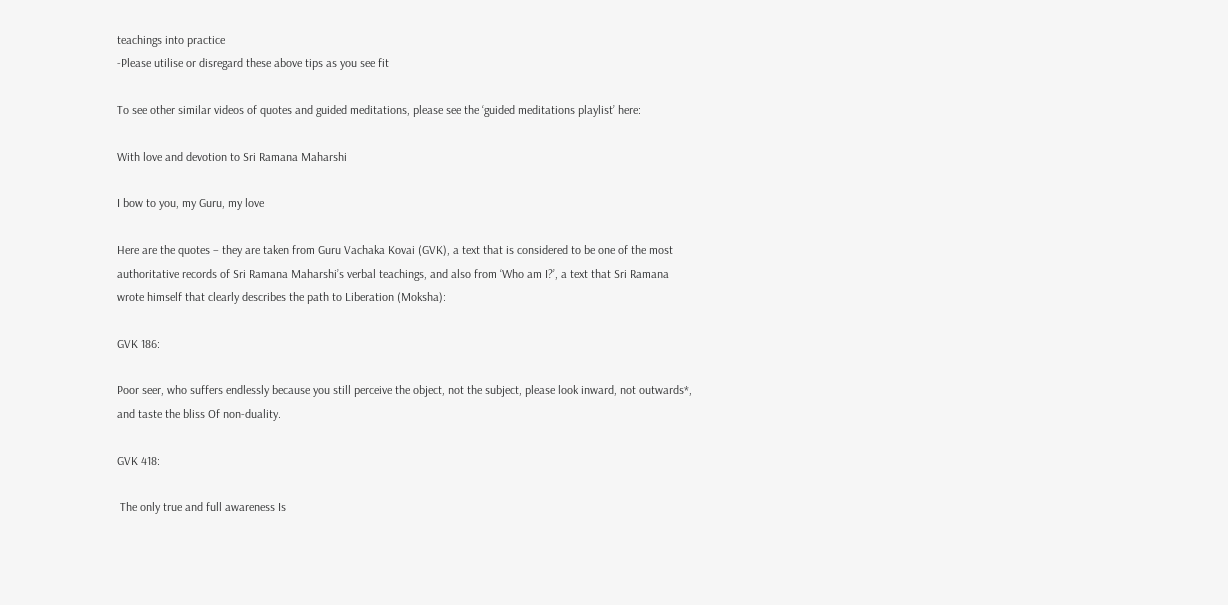teachings into practice
-Please utilise or disregard these above tips as you see fit

To see other similar videos of quotes and guided meditations, please see the ‘guided meditations playlist’ here:

With love and devotion to Sri Ramana Maharshi

I bow to you, my Guru, my love

Here are the quotes – they are taken from Guru Vachaka Kovai (GVK), a text that is considered to be one of the most authoritative records of Sri Ramana Maharshi’s verbal teachings, and also from ‘Who am I?’, a text that Sri Ramana wrote himself that clearly describes the path to Liberation (Moksha):

GVK 186:

Poor seer, who suffers endlessly because you still perceive the object, not the subject, please look inward, not outwards*, and taste the bliss Of non-duality.

GVK 418:

 The only true and full awareness Is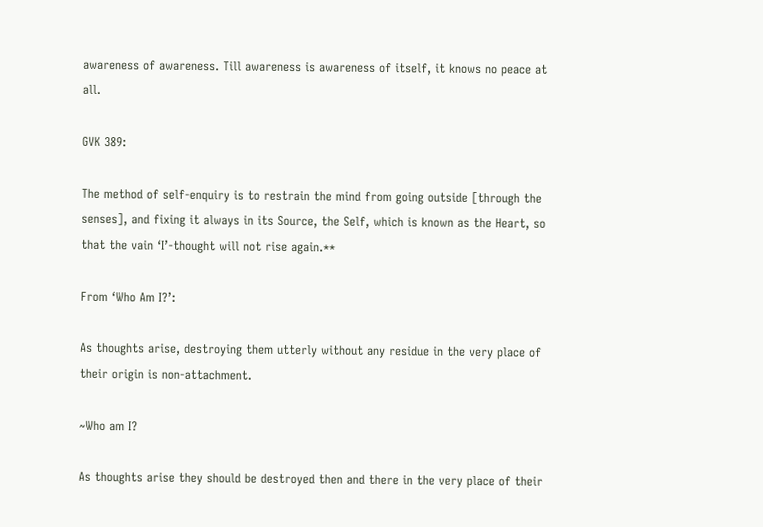awareness of awareness. Till awareness is awareness of itself, it knows no peace at all.

GVK 389:

The method of self-enquiry is to restrain the mind from going outside [through the senses], and fixing it always in its Source, the Self, which is known as the Heart, so that the vain ‘I’-thought will not rise again.**

From ‘Who Am I?’:

As thoughts arise, destroying them utterly without any residue in the very place of their origin is non-attachment.

~Who am I?

As thoughts arise they should be destroyed then and there in the very place of their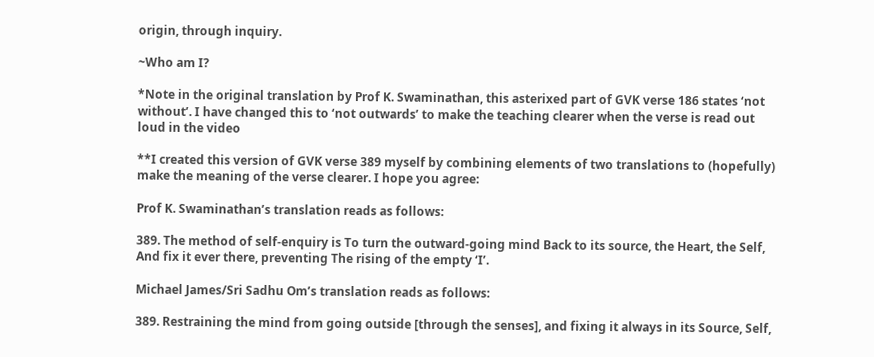origin, through inquiry.

~Who am I?

*Note in the original translation by Prof K. Swaminathan, this asterixed part of GVK verse 186 states ‘not without’. I have changed this to ‘not outwards’ to make the teaching clearer when the verse is read out loud in the video

**I created this version of GVK verse 389 myself by combining elements of two translations to (hopefully) make the meaning of the verse clearer. I hope you agree:

Prof K. Swaminathan’s translation reads as follows:

389. The method of self-enquiry is To turn the outward-going mind Back to its source, the Heart, the Self, And fix it ever there, preventing The rising of the empty ‘I’.

Michael James/Sri Sadhu Om’s translation reads as follows:

389. Restraining the mind from going outside [through the senses], and fixing it always in its Source, Self,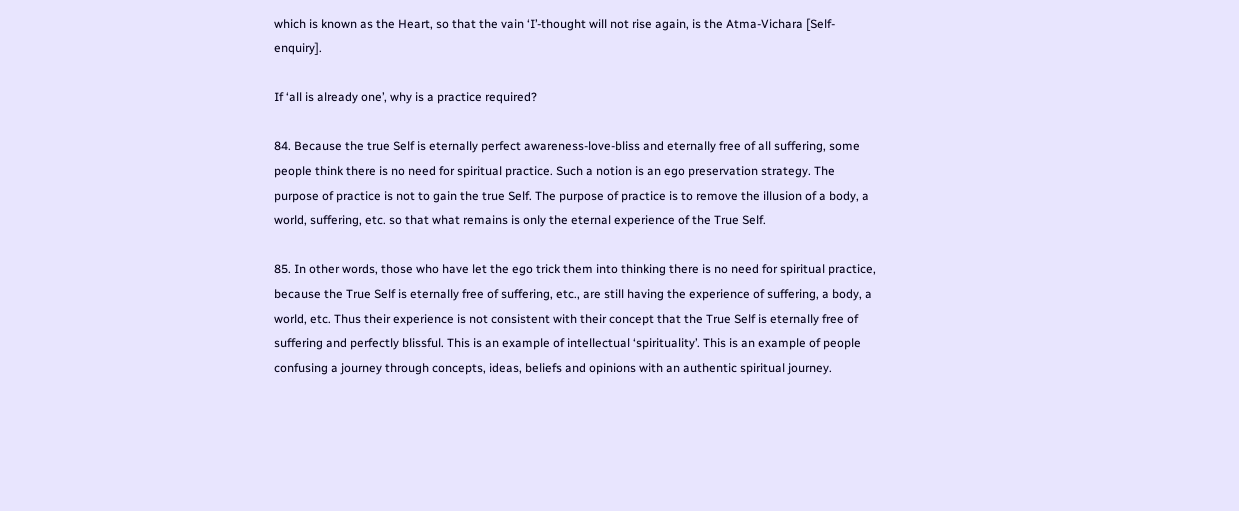which is known as the Heart, so that the vain ‘I’-thought will not rise again, is the Atma-Vichara [Self-enquiry].

If ‘all is already one’, why is a practice required?

84. Because the true Self is eternally perfect awareness-love-bliss and eternally free of all suffering, some people think there is no need for spiritual practice. Such a notion is an ego preservation strategy. The purpose of practice is not to gain the true Self. The purpose of practice is to remove the illusion of a body, a world, suffering, etc. so that what remains is only the eternal experience of the True Self.

85. In other words, those who have let the ego trick them into thinking there is no need for spiritual practice, because the True Self is eternally free of suffering, etc., are still having the experience of suffering, a body, a world, etc. Thus their experience is not consistent with their concept that the True Self is eternally free of suffering and perfectly blissful. This is an example of intellectual ‘spirituality’. This is an example of people confusing a journey through concepts, ideas, beliefs and opinions with an authentic spiritual journey.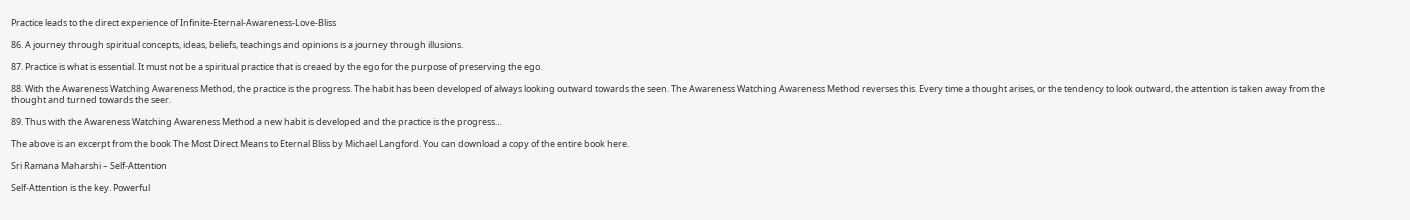Practice leads to the direct experience of Infinite-Eternal-Awareness-Love-Bliss

86. A journey through spiritual concepts, ideas, beliefs, teachings and opinions is a journey through illusions.

87. Practice is what is essential. It must not be a spiritual practice that is creaed by the ego for the purpose of preserving the ego.

88. With the Awareness Watching Awareness Method, the practice is the progress. The habit has been developed of always looking outward towards the seen. The Awareness Watching Awareness Method reverses this. Every time a thought arises, or the tendency to look outward, the attention is taken away from the thought and turned towards the seer.

89. Thus with the Awareness Watching Awareness Method a new habit is developed and the practice is the progress…

The above is an excerpt from the book The Most Direct Means to Eternal Bliss by Michael Langford. You can download a copy of the entire book here.

Sri Ramana Maharshi – Self-Attention

Self-Attention is the key. Powerful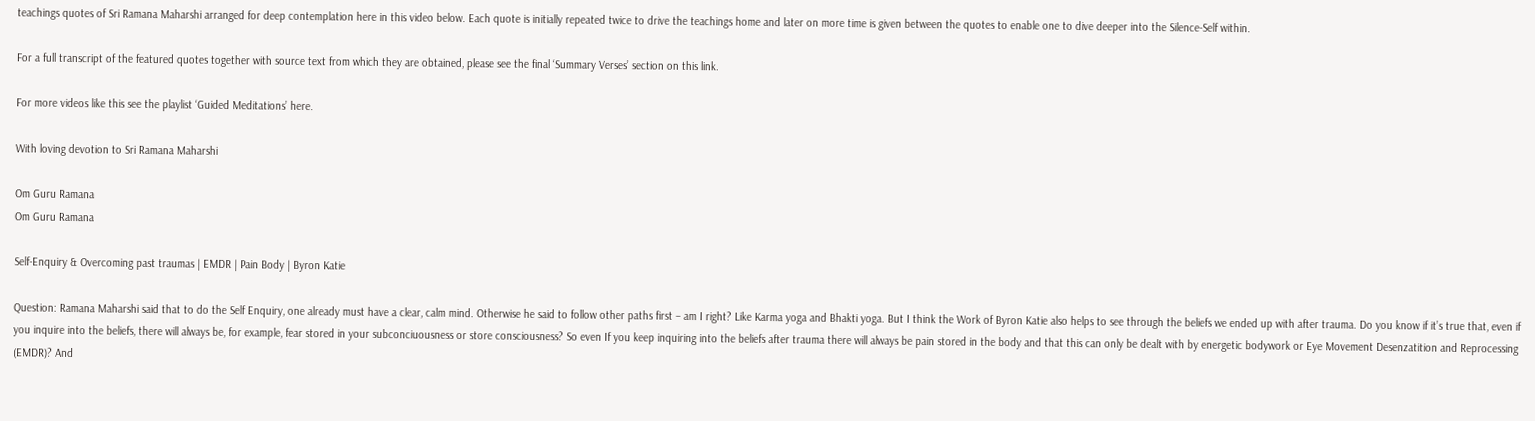teachings quotes of Sri Ramana Maharshi arranged for deep contemplation here in this video below. Each quote is initially repeated twice to drive the teachings home and later on more time is given between the quotes to enable one to dive deeper into the Silence-Self within.

For a full transcript of the featured quotes together with source text from which they are obtained, please see the final ‘Summary Verses’ section on this link.

For more videos like this see the playlist ‘Guided Meditations’ here.

With loving devotion to Sri Ramana Maharshi

Om Guru Ramana
Om Guru Ramana

Self-Enquiry & Overcoming past traumas | EMDR | Pain Body | Byron Katie

Question: Ramana Maharshi said that to do the Self Enquiry, one already must have a clear, calm mind. Otherwise he said to follow other paths first – am I right? Like Karma yoga and Bhakti yoga. But I think the Work of Byron Katie also helps to see through the beliefs we ended up with after trauma. Do you know if it’s true that, even if you inquire into the beliefs, there will always be, for example, fear stored in your subconciuousness or store consciousness? So even If you keep inquiring into the beliefs after trauma there will always be pain stored in the body and that this can only be dealt with by energetic bodywork or Eye Movement Desenzatition and Reprocessing (EMDR)? And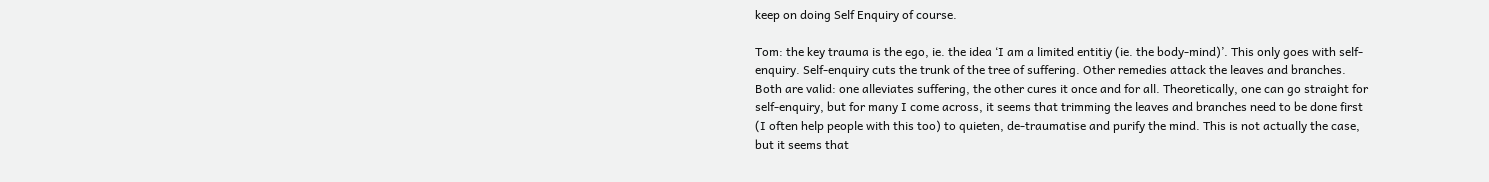keep on doing Self Enquiry of course.

Tom: the key trauma is the ego, ie. the idea ‘I am a limited entitiy (ie. the body-mind)’. This only goes with self-enquiry. Self-enquiry cuts the trunk of the tree of suffering. Other remedies attack the leaves and branches. Both are valid: one alleviates suffering, the other cures it once and for all. Theoretically, one can go straight for self-enquiry, but for many I come across, it seems that trimming the leaves and branches need to be done first (I often help people with this too) to quieten, de-traumatise and purify the mind. This is not actually the case, but it seems that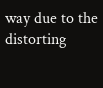way due to the distorting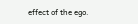effect of the ego.